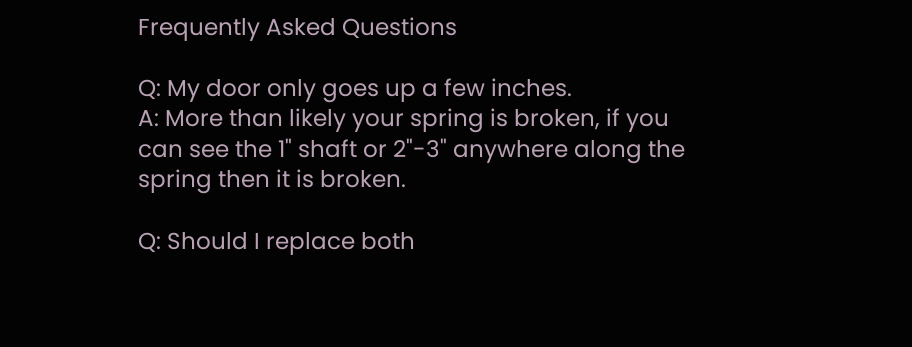Frequently Asked Questions

Q: My door only goes up a few inches.
A: More than likely your spring is broken, if you can see the 1" shaft or 2"-3" anywhere along the spring then it is broken.

Q: Should I replace both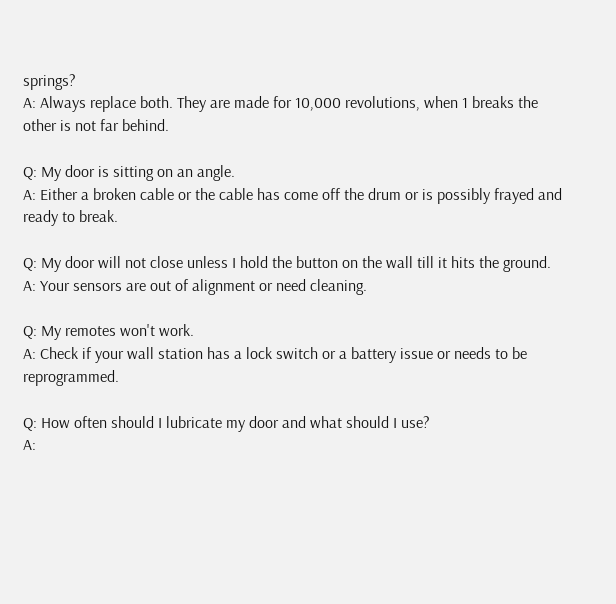springs?
A: Always replace both. They are made for 10,000 revolutions, when 1 breaks the other is not far behind.

Q: My door is sitting on an angle.
A: Either a broken cable or the cable has come off the drum or is possibly frayed and ready to break.

Q: My door will not close unless I hold the button on the wall till it hits the ground.
A: Your sensors are out of alignment or need cleaning.

Q: My remotes won't work.
A: Check if your wall station has a lock switch or a battery issue or needs to be reprogrammed.

Q: How often should I lubricate my door and what should I use?
A: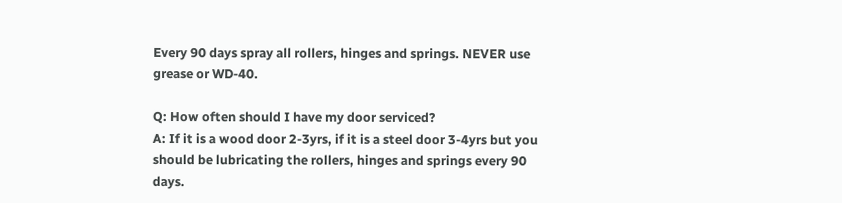Every 90 days spray all rollers, hinges and springs. NEVER use grease or WD-40.

Q: How often should I have my door serviced?
A: If it is a wood door 2-3yrs, if it is a steel door 3-4yrs but you should be lubricating the rollers, hinges and springs every 90 days.